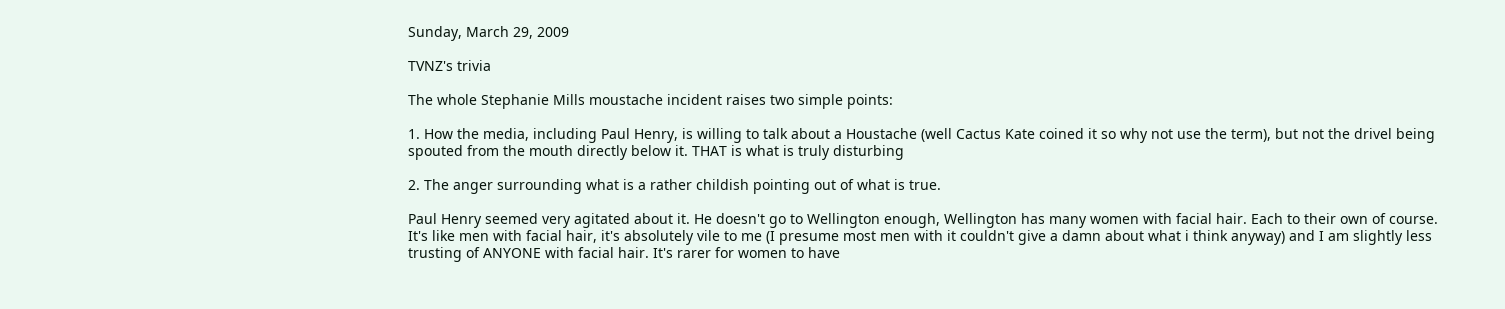Sunday, March 29, 2009

TVNZ's trivia

The whole Stephanie Mills moustache incident raises two simple points:

1. How the media, including Paul Henry, is willing to talk about a Houstache (well Cactus Kate coined it so why not use the term), but not the drivel being spouted from the mouth directly below it. THAT is what is truly disturbing

2. The anger surrounding what is a rather childish pointing out of what is true.

Paul Henry seemed very agitated about it. He doesn't go to Wellington enough, Wellington has many women with facial hair. Each to their own of course. It's like men with facial hair, it's absolutely vile to me (I presume most men with it couldn't give a damn about what i think anyway) and I am slightly less trusting of ANYONE with facial hair. It's rarer for women to have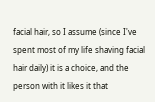facial hair, so I assume (since I've spent most of my life shaving facial hair daily) it is a choice, and the person with it likes it that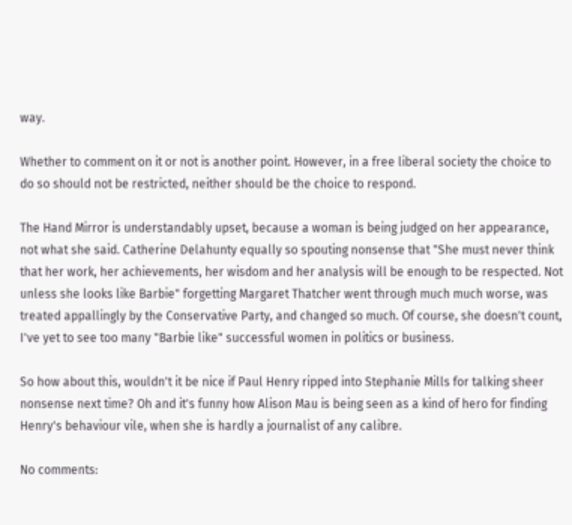way.

Whether to comment on it or not is another point. However, in a free liberal society the choice to do so should not be restricted, neither should be the choice to respond.

The Hand Mirror is understandably upset, because a woman is being judged on her appearance, not what she said. Catherine Delahunty equally so spouting nonsense that "She must never think that her work, her achievements, her wisdom and her analysis will be enough to be respected. Not unless she looks like Barbie" forgetting Margaret Thatcher went through much much worse, was treated appallingly by the Conservative Party, and changed so much. Of course, she doesn't count, I've yet to see too many "Barbie like" successful women in politics or business.

So how about this, wouldn't it be nice if Paul Henry ripped into Stephanie Mills for talking sheer nonsense next time? Oh and it's funny how Alison Mau is being seen as a kind of hero for finding Henry's behaviour vile, when she is hardly a journalist of any calibre.

No comments: